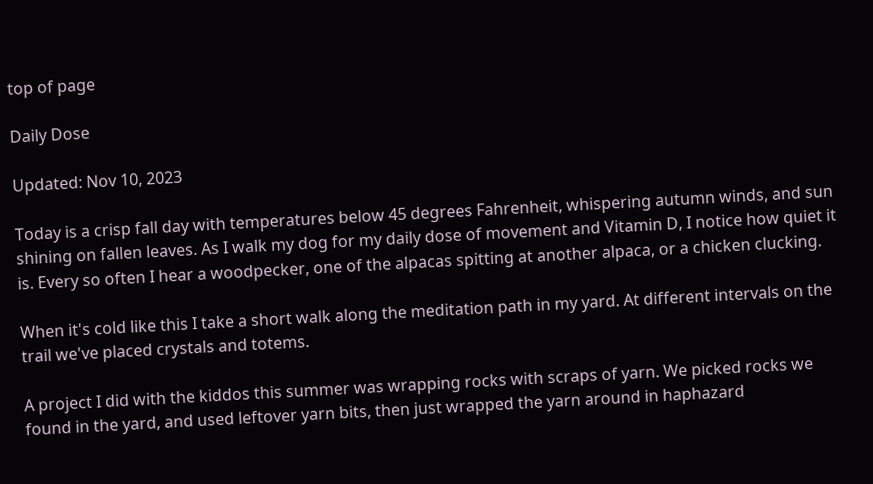top of page

Daily Dose

Updated: Nov 10, 2023

Today is a crisp fall day with temperatures below 45 degrees Fahrenheit, whispering autumn winds, and sun shining on fallen leaves. As I walk my dog for my daily dose of movement and Vitamin D, I notice how quiet it is. Every so often I hear a woodpecker, one of the alpacas spitting at another alpaca, or a chicken clucking.

When it's cold like this I take a short walk along the meditation path in my yard. At different intervals on the trail we've placed crystals and totems.

A project I did with the kiddos this summer was wrapping rocks with scraps of yarn. We picked rocks we found in the yard, and used leftover yarn bits, then just wrapped the yarn around in haphazard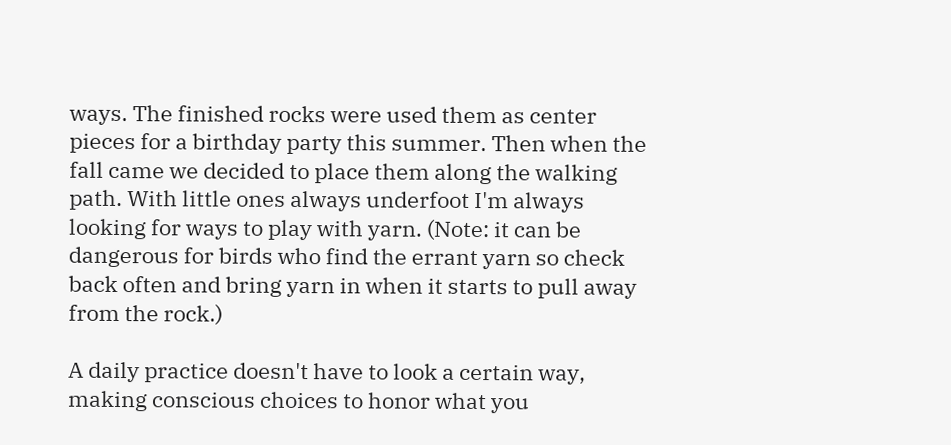ways. The finished rocks were used them as center pieces for a birthday party this summer. Then when the fall came we decided to place them along the walking path. With little ones always underfoot I'm always looking for ways to play with yarn. (Note: it can be dangerous for birds who find the errant yarn so check back often and bring yarn in when it starts to pull away from the rock.)

A daily practice doesn't have to look a certain way, making conscious choices to honor what you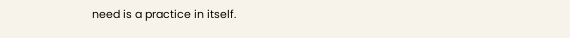need is a practice in itself.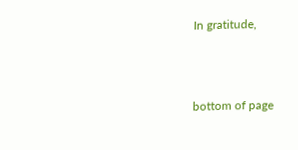In gratitude,



bottom of page